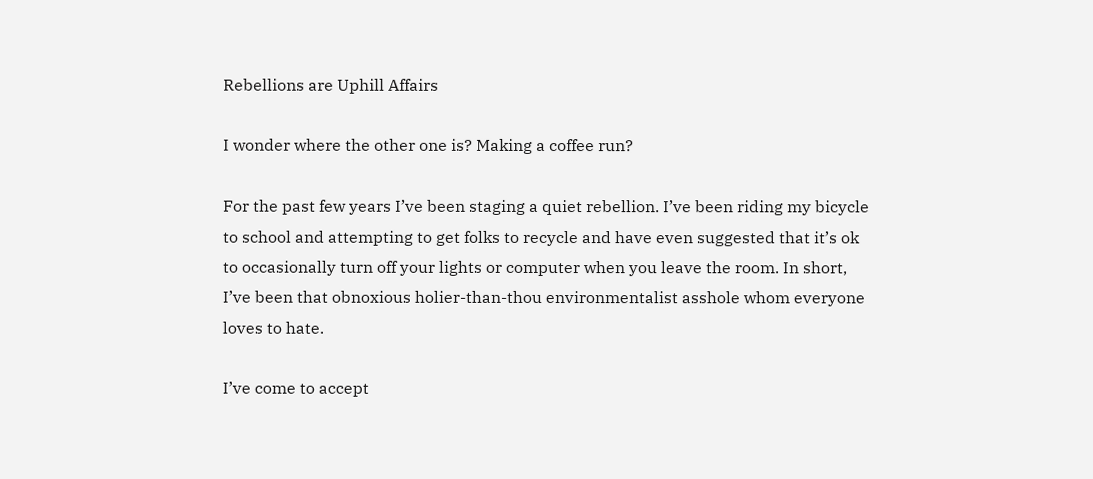Rebellions are Uphill Affairs

I wonder where the other one is? Making a coffee run?

For the past few years I’ve been staging a quiet rebellion. I’ve been riding my bicycle to school and attempting to get folks to recycle and have even suggested that it’s ok to occasionally turn off your lights or computer when you leave the room. In short, I’ve been that obnoxious holier-than-thou environmentalist asshole whom everyone loves to hate.

I’ve come to accept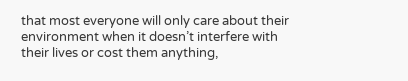that most everyone will only care about their environment when it doesn’t interfere with their lives or cost them anything,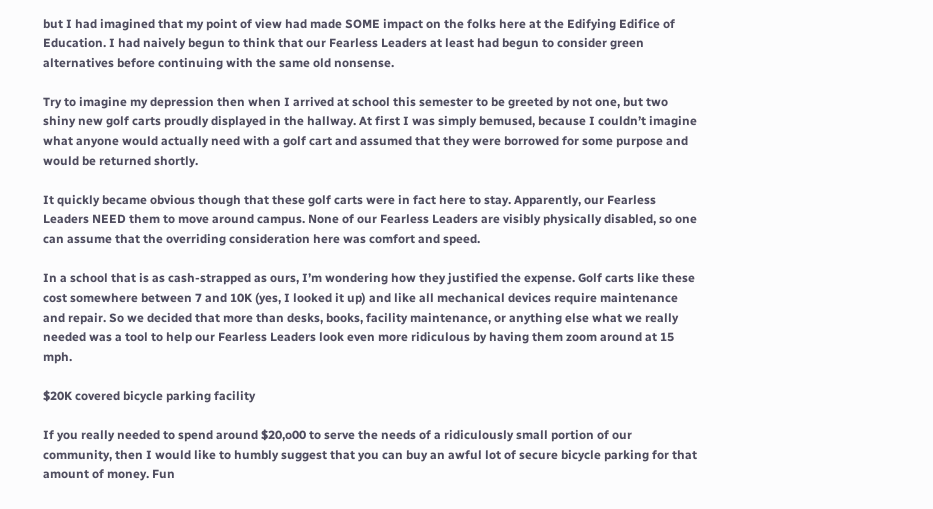but I had imagined that my point of view had made SOME impact on the folks here at the Edifying Edifice of Education. I had naively begun to think that our Fearless Leaders at least had begun to consider green alternatives before continuing with the same old nonsense.

Try to imagine my depression then when I arrived at school this semester to be greeted by not one, but two shiny new golf carts proudly displayed in the hallway. At first I was simply bemused, because I couldn’t imagine what anyone would actually need with a golf cart and assumed that they were borrowed for some purpose and would be returned shortly.

It quickly became obvious though that these golf carts were in fact here to stay. Apparently, our Fearless Leaders NEED them to move around campus. None of our Fearless Leaders are visibly physically disabled, so one can assume that the overriding consideration here was comfort and speed.

In a school that is as cash-strapped as ours, I’m wondering how they justified the expense. Golf carts like these cost somewhere between 7 and 10K (yes, I looked it up) and like all mechanical devices require maintenance and repair. So we decided that more than desks, books, facility maintenance, or anything else what we really needed was a tool to help our Fearless Leaders look even more ridiculous by having them zoom around at 15 mph.

$20K covered bicycle parking facility

If you really needed to spend around $20,o00 to serve the needs of a ridiculously small portion of our community, then I would like to humbly suggest that you can buy an awful lot of secure bicycle parking for that amount of money. Fun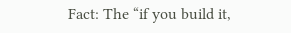Fact: The “if you build it,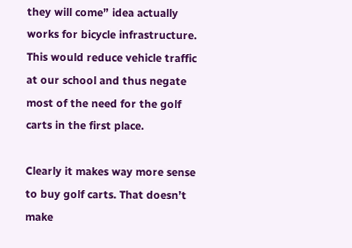they will come” idea actually works for bicycle infrastructure. This would reduce vehicle traffic at our school and thus negate most of the need for the golf carts in the first place.

Clearly it makes way more sense to buy golf carts. That doesn’t make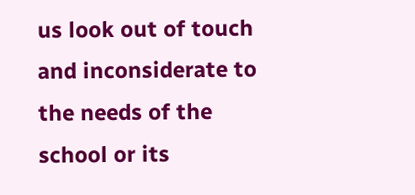us look out of touch and inconsiderate to the needs of the school or its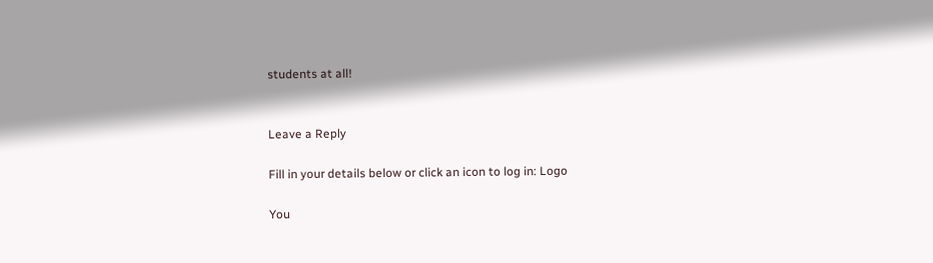students at all!


Leave a Reply

Fill in your details below or click an icon to log in: Logo

You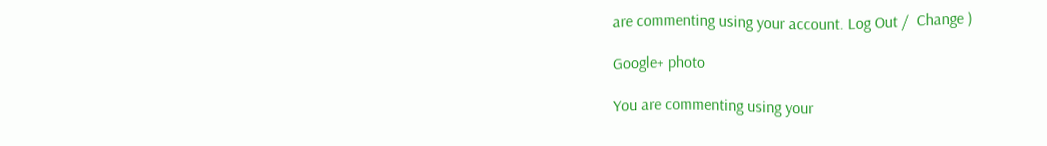are commenting using your account. Log Out /  Change )

Google+ photo

You are commenting using your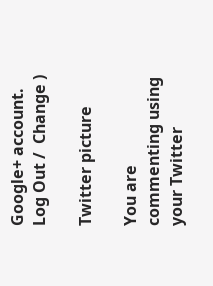Google+ account. Log Out /  Change )

Twitter picture

You are commenting using your Twitter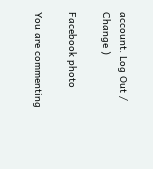account. Log Out /  Change )

Facebook photo

You are commenting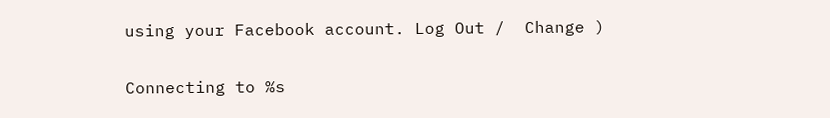using your Facebook account. Log Out /  Change )


Connecting to %s